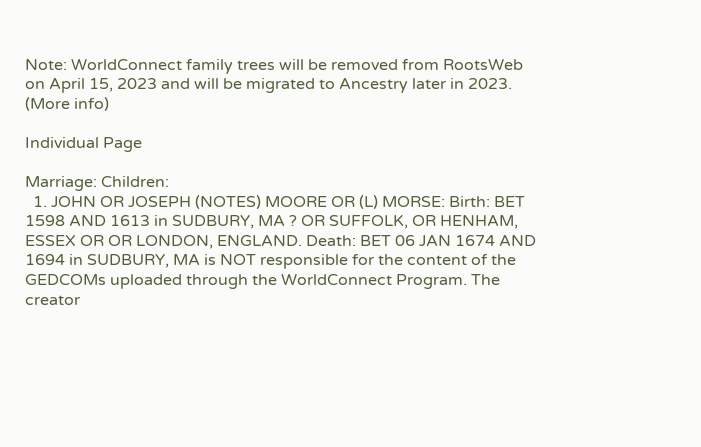Note: WorldConnect family trees will be removed from RootsWeb on April 15, 2023 and will be migrated to Ancestry later in 2023. (More info)

Individual Page

Marriage: Children:
  1. JOHN OR JOSEPH (NOTES) MOORE OR (L) MORSE: Birth: BET 1598 AND 1613 in SUDBURY, MA ? OR SUFFOLK, OR HENHAM, ESSEX OR OR LONDON, ENGLAND. Death: BET 06 JAN 1674 AND 1694 in SUDBURY, MA is NOT responsible for the content of the GEDCOMs uploaded through the WorldConnect Program. The creator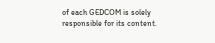of each GEDCOM is solely responsible for its content.